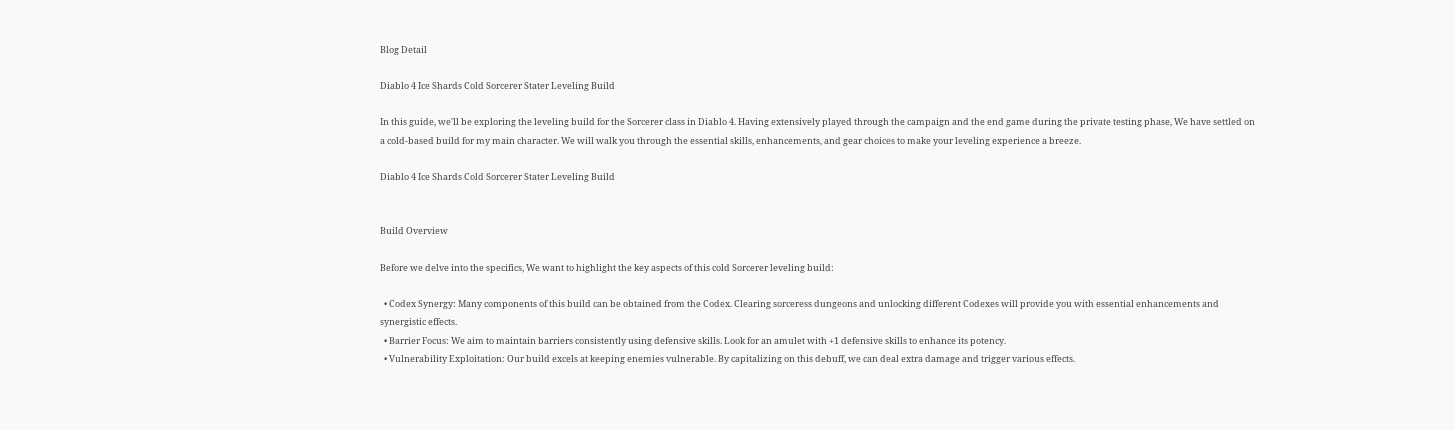Blog Detail

Diablo 4 Ice Shards Cold Sorcerer Stater Leveling Build

In this guide, we'll be exploring the leveling build for the Sorcerer class in Diablo 4. Having extensively played through the campaign and the end game during the private testing phase, We have settled on a cold-based build for my main character. We will walk you through the essential skills, enhancements, and gear choices to make your leveling experience a breeze.

Diablo 4 Ice Shards Cold Sorcerer Stater Leveling Build


Build Overview

Before we delve into the specifics, We want to highlight the key aspects of this cold Sorcerer leveling build:

  • Codex Synergy: Many components of this build can be obtained from the Codex. Clearing sorceress dungeons and unlocking different Codexes will provide you with essential enhancements and synergistic effects.
  • Barrier Focus: We aim to maintain barriers consistently using defensive skills. Look for an amulet with +1 defensive skills to enhance its potency.
  • Vulnerability Exploitation: Our build excels at keeping enemies vulnerable. By capitalizing on this debuff, we can deal extra damage and trigger various effects.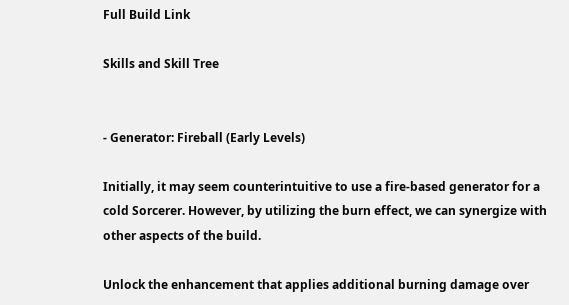Full Build Link

Skills and Skill Tree


- Generator: Fireball (Early Levels)

Initially, it may seem counterintuitive to use a fire-based generator for a cold Sorcerer. However, by utilizing the burn effect, we can synergize with other aspects of the build.

Unlock the enhancement that applies additional burning damage over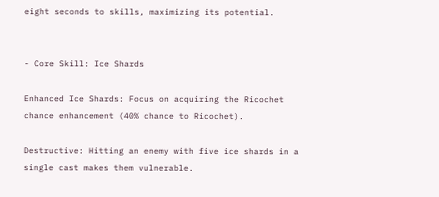eight seconds to skills, maximizing its potential.


- Core Skill: Ice Shards

Enhanced Ice Shards: Focus on acquiring the Ricochet chance enhancement (40% chance to Ricochet).

Destructive: Hitting an enemy with five ice shards in a single cast makes them vulnerable.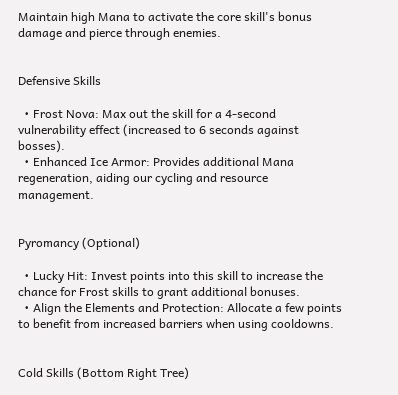Maintain high Mana to activate the core skill's bonus damage and pierce through enemies.


Defensive Skills

  • Frost Nova: Max out the skill for a 4-second vulnerability effect (increased to 6 seconds against bosses).
  • Enhanced Ice Armor: Provides additional Mana regeneration, aiding our cycling and resource management.


Pyromancy (Optional)

  • Lucky Hit: Invest points into this skill to increase the chance for Frost skills to grant additional bonuses.
  • Align the Elements and Protection: Allocate a few points to benefit from increased barriers when using cooldowns.


Cold Skills (Bottom Right Tree)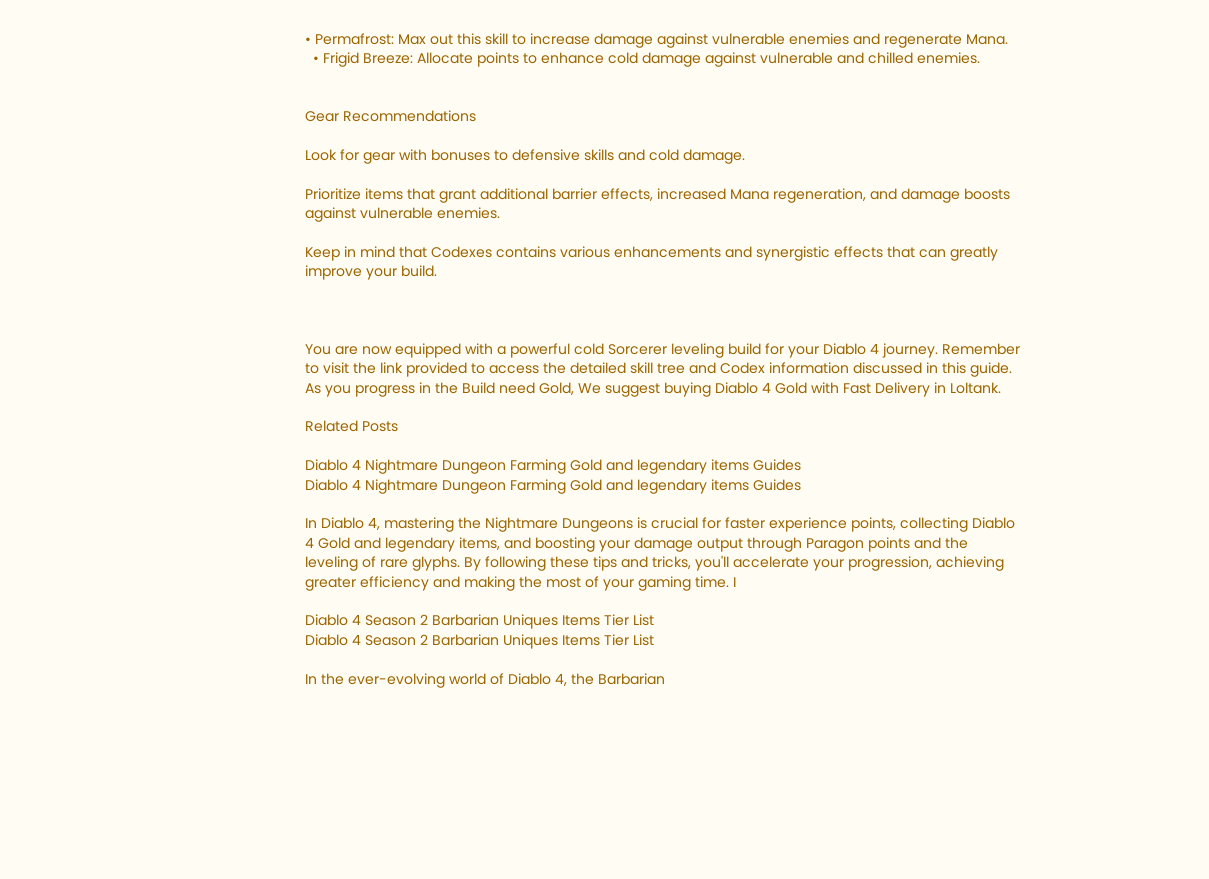• Permafrost: Max out this skill to increase damage against vulnerable enemies and regenerate Mana.
  • Frigid Breeze: Allocate points to enhance cold damage against vulnerable and chilled enemies.


Gear Recommendations

Look for gear with bonuses to defensive skills and cold damage.

Prioritize items that grant additional barrier effects, increased Mana regeneration, and damage boosts against vulnerable enemies.

Keep in mind that Codexes contains various enhancements and synergistic effects that can greatly improve your build.



You are now equipped with a powerful cold Sorcerer leveling build for your Diablo 4 journey. Remember to visit the link provided to access the detailed skill tree and Codex information discussed in this guide. As you progress in the Build need Gold, We suggest buying Diablo 4 Gold with Fast Delivery in Loltank.

Related Posts

Diablo 4 Nightmare Dungeon Farming Gold and legendary items Guides
Diablo 4 Nightmare Dungeon Farming Gold and legendary items Guides

In Diablo 4, mastering the Nightmare Dungeons is crucial for faster experience points, collecting Diablo 4 Gold and legendary items, and boosting your damage output through Paragon points and the leveling of rare glyphs. By following these tips and tricks, you'll accelerate your progression, achieving greater efficiency and making the most of your gaming time. I

Diablo 4 Season 2 Barbarian Uniques Items Tier List
Diablo 4 Season 2 Barbarian Uniques Items Tier List

In the ever-evolving world of Diablo 4, the Barbarian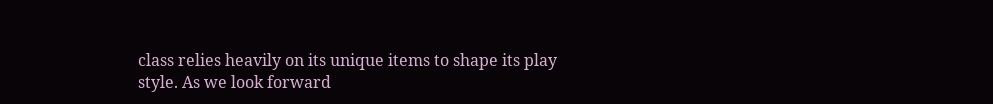class relies heavily on its unique items to shape its play style. As we look forward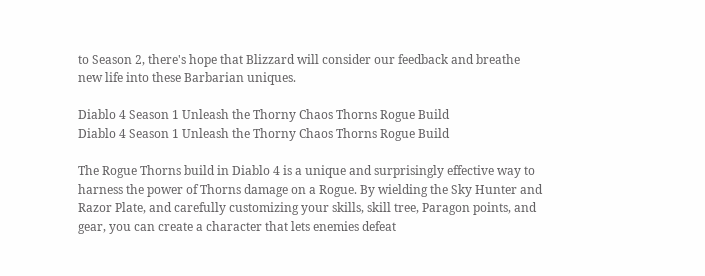to Season 2, there's hope that Blizzard will consider our feedback and breathe new life into these Barbarian uniques.

Diablo 4 Season 1 Unleash the Thorny Chaos Thorns Rogue Build
Diablo 4 Season 1 Unleash the Thorny Chaos Thorns Rogue Build

The Rogue Thorns build in Diablo 4 is a unique and surprisingly effective way to harness the power of Thorns damage on a Rogue. By wielding the Sky Hunter and Razor Plate, and carefully customizing your skills, skill tree, Paragon points, and gear, you can create a character that lets enemies defeat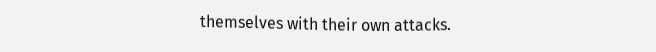themselves with their own attacks.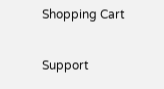Shopping Cart

Support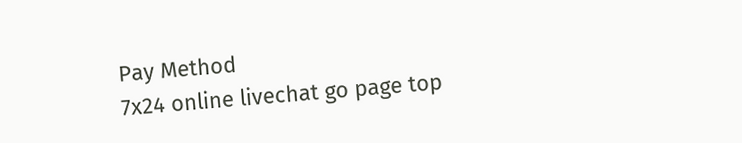Pay Method
7x24 online livechat go page top